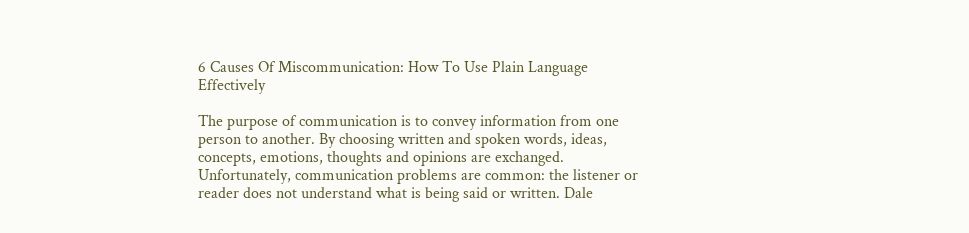6 Causes Of Miscommunication: How To Use Plain Language Effectively

The purpose of communication is to convey information from one person to another. By choosing written and spoken words, ideas, concepts, emotions, thoughts and opinions are exchanged. Unfortunately, communication problems are common: the listener or reader does not understand what is being said or written. Dale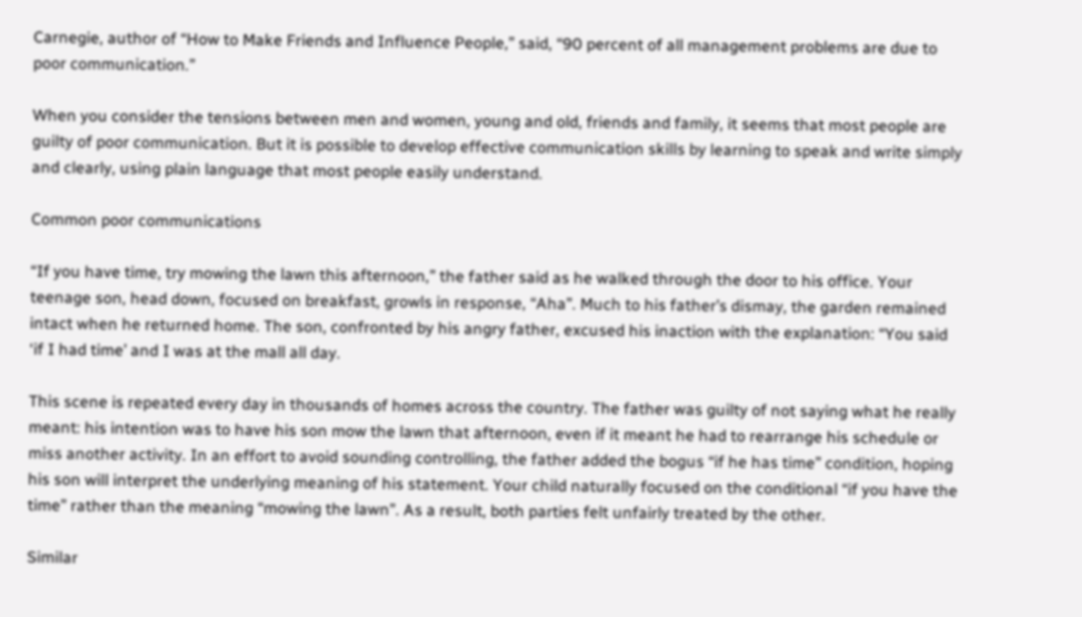Carnegie, author of “How to Make Friends and Influence People,” said, “90 percent of all management problems are due to poor communication.”

When you consider the tensions between men and women, young and old, friends and family, it seems that most people are guilty of poor communication. But it is possible to develop effective communication skills by learning to speak and write simply and clearly, using plain language that most people easily understand.

Common poor communications

“If you have time, try mowing the lawn this afternoon,” the father said as he walked through the door to his office. Your teenage son, head down, focused on breakfast, growls in response, “Aha”. Much to his father’s dismay, the garden remained intact when he returned home. The son, confronted by his angry father, excused his inaction with the explanation: “You said ‘if I had time’ and I was at the mall all day.

This scene is repeated every day in thousands of homes across the country. The father was guilty of not saying what he really meant: his intention was to have his son mow the lawn that afternoon, even if it meant he had to rearrange his schedule or miss another activity. In an effort to avoid sounding controlling, the father added the bogus “if he has time” condition, hoping his son will interpret the underlying meaning of his statement. Your child naturally focused on the conditional “if you have the time” rather than the meaning “mowing the lawn”. As a result, both parties felt unfairly treated by the other.

Similar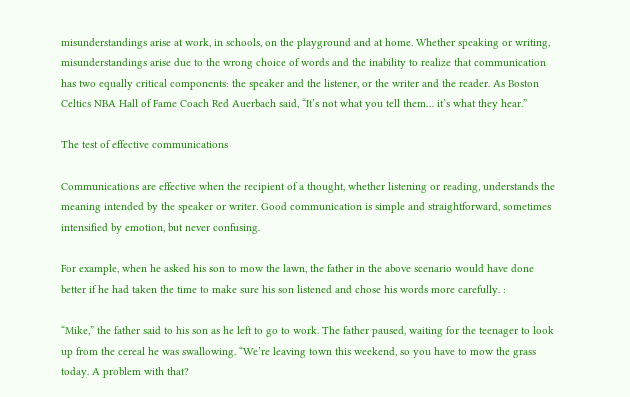misunderstandings arise at work, in schools, on the playground and at home. Whether speaking or writing, misunderstandings arise due to the wrong choice of words and the inability to realize that communication has two equally critical components: the speaker and the listener, or the writer and the reader. As Boston Celtics NBA Hall of Fame Coach Red Auerbach said, “It’s not what you tell them… it’s what they hear.”

The test of effective communications

Communications are effective when the recipient of a thought, whether listening or reading, understands the meaning intended by the speaker or writer. Good communication is simple and straightforward, sometimes intensified by emotion, but never confusing.

For example, when he asked his son to mow the lawn, the father in the above scenario would have done better if he had taken the time to make sure his son listened and chose his words more carefully. :

“Mike,” the father said to his son as he left to go to work. The father paused, waiting for the teenager to look up from the cereal he was swallowing. “We’re leaving town this weekend, so you have to mow the grass today. A problem with that?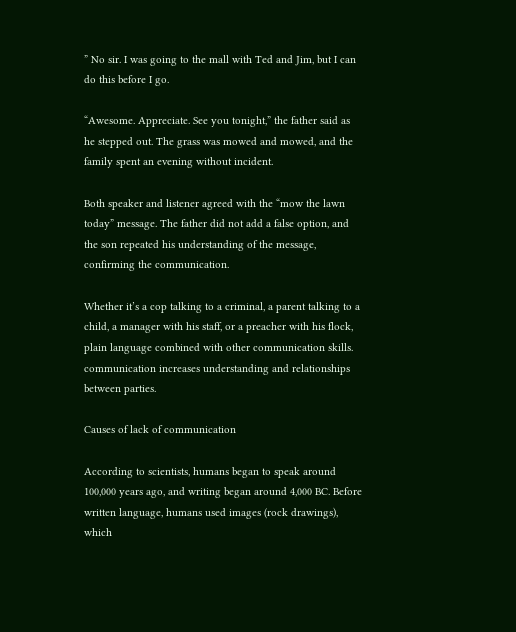” No sir. I was going to the mall with Ted and Jim, but I can do this before I go.

“Awesome. Appreciate. See you tonight,” the father said as he stepped out. The grass was mowed and mowed, and the family spent an evening without incident.

Both speaker and listener agreed with the “mow the lawn today” message. The father did not add a false option, and the son repeated his understanding of the message, confirming the communication.

Whether it’s a cop talking to a criminal, a parent talking to a child, a manager with his staff, or a preacher with his flock, plain language combined with other communication skills. communication increases understanding and relationships between parties.

Causes of lack of communication

According to scientists, humans began to speak around 100,000 years ago, and writing began around 4,000 BC. Before written language, humans used images (rock drawings), which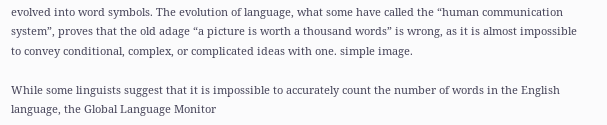evolved into word symbols. The evolution of language, what some have called the “human communication system”, proves that the old adage “a picture is worth a thousand words” is wrong, as it is almost impossible to convey conditional, complex, or complicated ideas with one. simple image.

While some linguists suggest that it is impossible to accurately count the number of words in the English language, the Global Language Monitor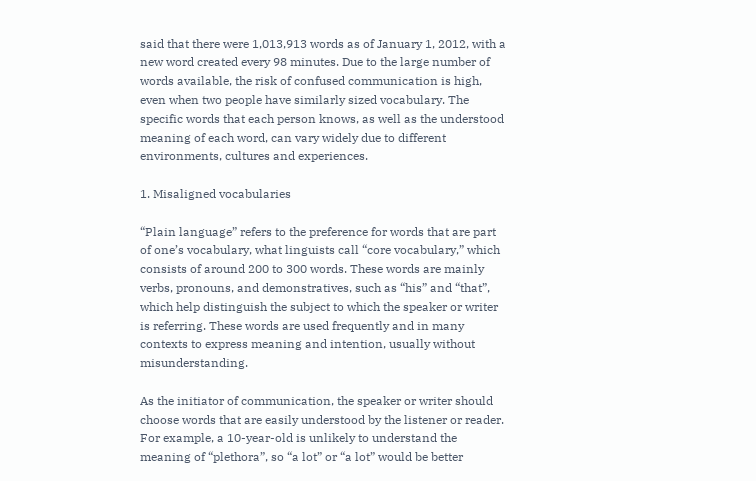said that there were 1,013,913 words as of January 1, 2012, with a new word created every 98 minutes. Due to the large number of words available, the risk of confused communication is high, even when two people have similarly sized vocabulary. The specific words that each person knows, as well as the understood meaning of each word, can vary widely due to different environments, cultures and experiences.

1. Misaligned vocabularies

“Plain language” refers to the preference for words that are part of one’s vocabulary, what linguists call “core vocabulary,” which consists of around 200 to 300 words. These words are mainly verbs, pronouns, and demonstratives, such as “his” and “that”, which help distinguish the subject to which the speaker or writer is referring. These words are used frequently and in many contexts to express meaning and intention, usually without misunderstanding.

As the initiator of communication, the speaker or writer should choose words that are easily understood by the listener or reader. For example, a 10-year-old is unlikely to understand the meaning of “plethora”, so “a lot” or “a lot” would be better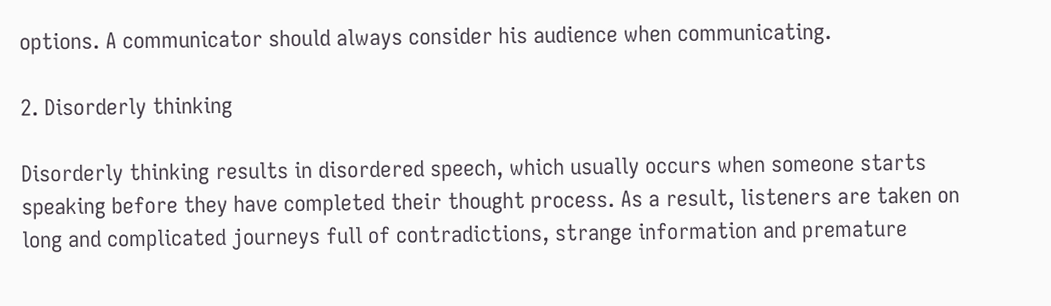options. A communicator should always consider his audience when communicating.

2. Disorderly thinking

Disorderly thinking results in disordered speech, which usually occurs when someone starts speaking before they have completed their thought process. As a result, listeners are taken on long and complicated journeys full of contradictions, strange information and premature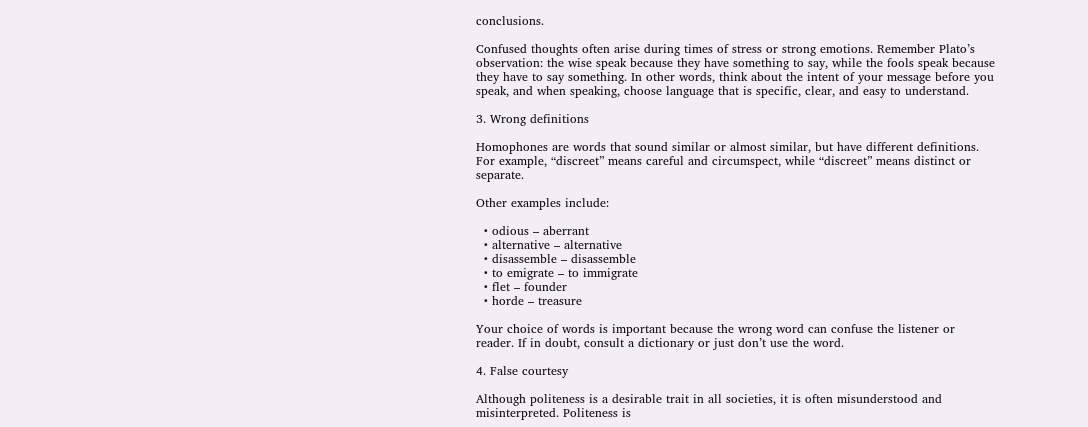conclusions.

Confused thoughts often arise during times of stress or strong emotions. Remember Plato’s observation: the wise speak because they have something to say, while the fools speak because they have to say something. In other words, think about the intent of your message before you speak, and when speaking, choose language that is specific, clear, and easy to understand.

3. Wrong definitions

Homophones are words that sound similar or almost similar, but have different definitions. For example, “discreet” means careful and circumspect, while “discreet” means distinct or separate.

Other examples include:

  • odious – aberrant
  • alternative – alternative
  • disassemble – disassemble
  • to emigrate – to immigrate
  • flet – founder
  • horde – treasure

Your choice of words is important because the wrong word can confuse the listener or reader. If in doubt, consult a dictionary or just don’t use the word.

4. False courtesy

Although politeness is a desirable trait in all societies, it is often misunderstood and misinterpreted. Politeness is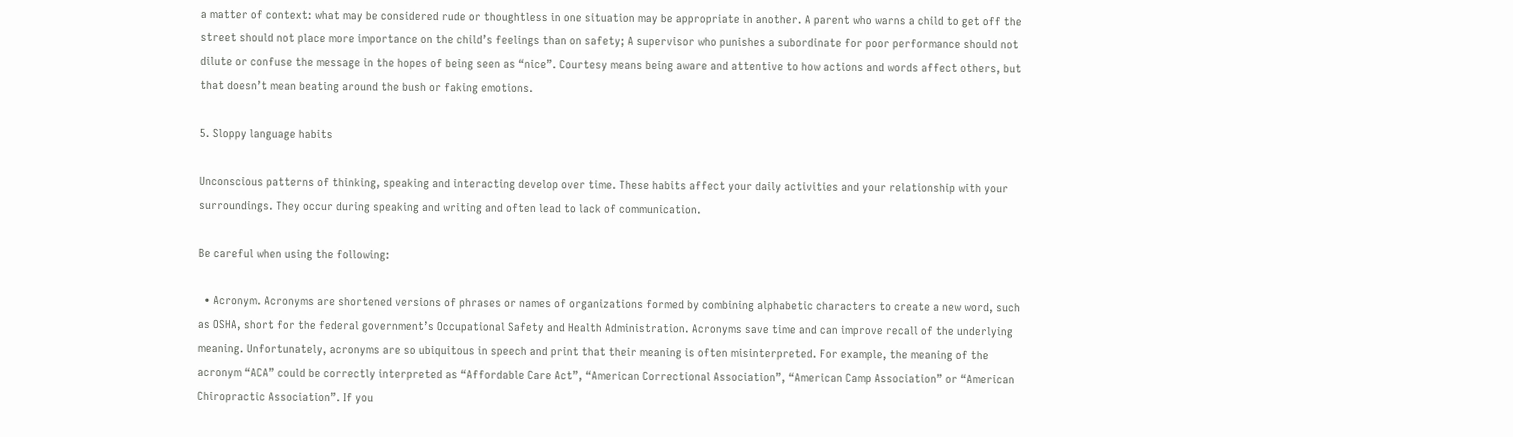a matter of context: what may be considered rude or thoughtless in one situation may be appropriate in another. A parent who warns a child to get off the street should not place more importance on the child’s feelings than on safety; A supervisor who punishes a subordinate for poor performance should not dilute or confuse the message in the hopes of being seen as “nice”. Courtesy means being aware and attentive to how actions and words affect others, but that doesn’t mean beating around the bush or faking emotions.

5. Sloppy language habits

Unconscious patterns of thinking, speaking and interacting develop over time. These habits affect your daily activities and your relationship with your surroundings. They occur during speaking and writing and often lead to lack of communication.

Be careful when using the following:

  • Acronym. Acronyms are shortened versions of phrases or names of organizations formed by combining alphabetic characters to create a new word, such as OSHA, short for the federal government’s Occupational Safety and Health Administration. Acronyms save time and can improve recall of the underlying meaning. Unfortunately, acronyms are so ubiquitous in speech and print that their meaning is often misinterpreted. For example, the meaning of the acronym “ACA” could be correctly interpreted as “Affordable Care Act”, “American Correctional Association”, “American Camp Association” or “American Chiropractic Association”. If you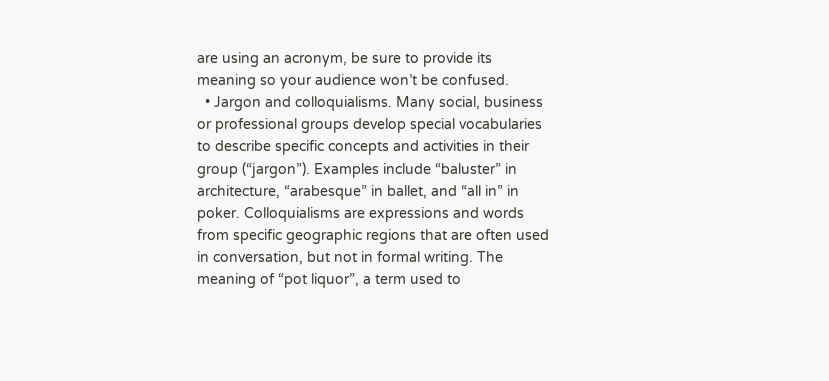are using an acronym, be sure to provide its meaning so your audience won’t be confused.
  • Jargon and colloquialisms. Many social, business or professional groups develop special vocabularies to describe specific concepts and activities in their group (“jargon”). Examples include “baluster” in architecture, “arabesque” in ballet, and “all in” in poker. Colloquialisms are expressions and words from specific geographic regions that are often used in conversation, but not in formal writing. The meaning of “pot liquor”, a term used to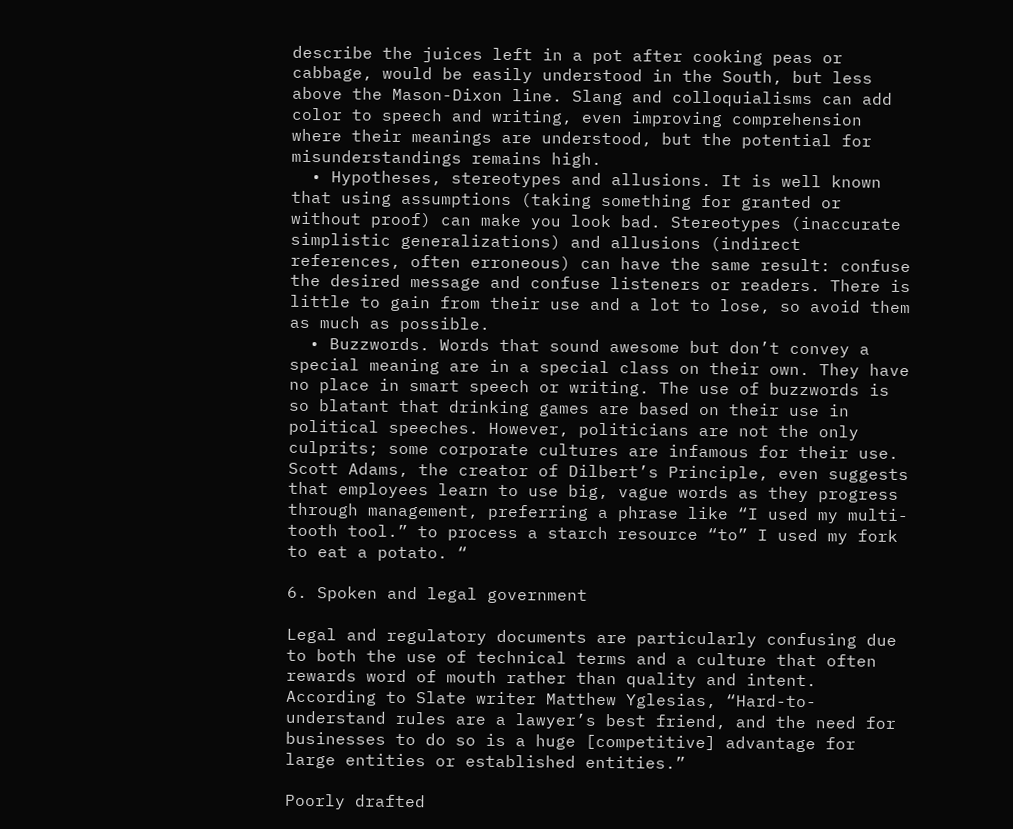describe the juices left in a pot after cooking peas or cabbage, would be easily understood in the South, but less above the Mason-Dixon line. Slang and colloquialisms can add color to speech and writing, even improving comprehension where their meanings are understood, but the potential for misunderstandings remains high.
  • Hypotheses, stereotypes and allusions. It is well known that using assumptions (taking something for granted or without proof) can make you look bad. Stereotypes (inaccurate simplistic generalizations) and allusions (indirect references, often erroneous) can have the same result: confuse the desired message and confuse listeners or readers. There is little to gain from their use and a lot to lose, so avoid them as much as possible.
  • Buzzwords. Words that sound awesome but don’t convey a special meaning are in a special class on their own. They have no place in smart speech or writing. The use of buzzwords is so blatant that drinking games are based on their use in political speeches. However, politicians are not the only culprits; some corporate cultures are infamous for their use. Scott Adams, the creator of Dilbert’s Principle, even suggests that employees learn to use big, vague words as they progress through management, preferring a phrase like “I used my multi-tooth tool.” to process a starch resource “to” I used my fork to eat a potato. “

6. Spoken and legal government

Legal and regulatory documents are particularly confusing due to both the use of technical terms and a culture that often rewards word of mouth rather than quality and intent. According to Slate writer Matthew Yglesias, “Hard-to-understand rules are a lawyer’s best friend, and the need for businesses to do so is a huge [competitive] advantage for large entities or established entities.”

Poorly drafted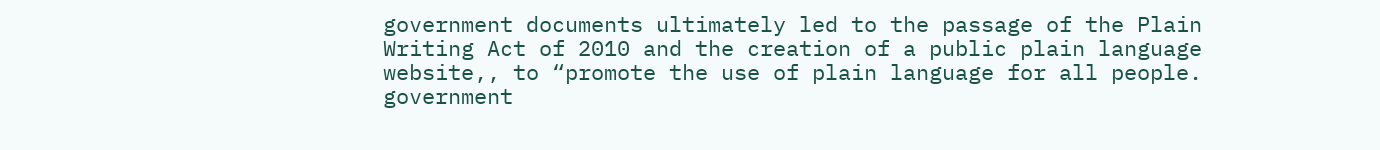government documents ultimately led to the passage of the Plain Writing Act of 2010 and the creation of a public plain language website,, to “promote the use of plain language for all people. government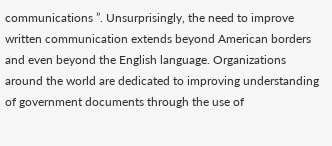communications ”. Unsurprisingly, the need to improve written communication extends beyond American borders and even beyond the English language. Organizations around the world are dedicated to improving understanding of government documents through the use of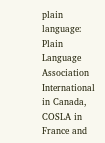plain language: Plain Language Association International in Canada, COSLA in France and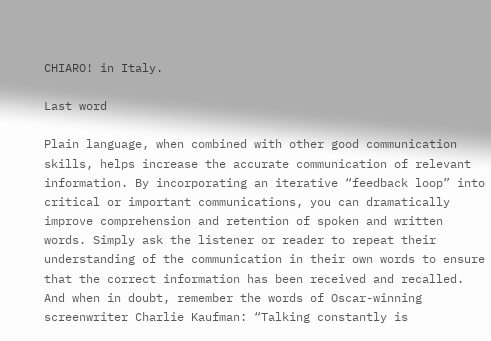CHIARO! in Italy.

Last word

Plain language, when combined with other good communication skills, helps increase the accurate communication of relevant information. By incorporating an iterative “feedback loop” into critical or important communications, you can dramatically improve comprehension and retention of spoken and written words. Simply ask the listener or reader to repeat their understanding of the communication in their own words to ensure that the correct information has been received and recalled. And when in doubt, remember the words of Oscar-winning screenwriter Charlie Kaufman: “Talking constantly is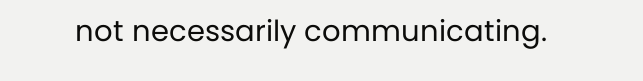not necessarily communicating.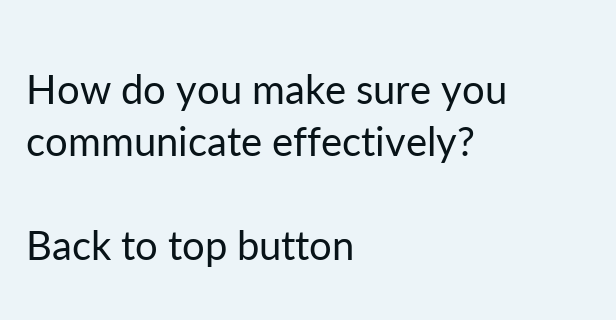How do you make sure you communicate effectively?

Back to top button